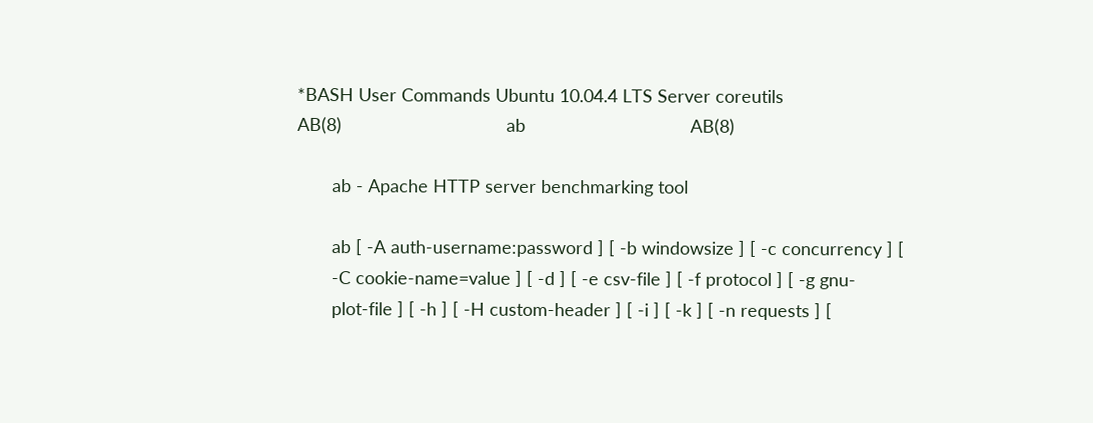*BASH User Commands Ubuntu 10.04.4 LTS Server coreutils
AB(8)                                 ab                                 AB(8)

       ab - Apache HTTP server benchmarking tool

       ab [ -A auth-username:password ] [ -b windowsize ] [ -c concurrency ] [
       -C cookie-name=value ] [ -d ] [ -e csv-file ] [ -f protocol ] [ -g gnu-
       plot-file ] [ -h ] [ -H custom-header ] [ -i ] [ -k ] [ -n requests ] [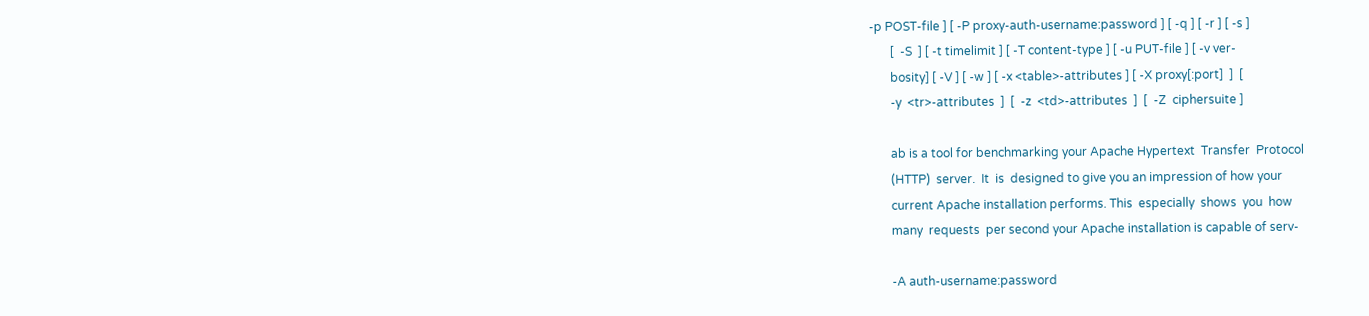-p POST-file ] [ -P proxy-auth-username:password ] [ -q ] [ -r ] [ -s ]
       [  -S  ] [ -t timelimit ] [ -T content-type ] [ -u PUT-file ] [ -v ver-
       bosity] [ -V ] [ -w ] [ -x <table>-attributes ] [ -X proxy[:port]  ]  [
       -y  <tr>-attributes  ]  [  -z  <td>-attributes  ]  [  -Z  ciphersuite ]

       ab is a tool for benchmarking your Apache Hypertext  Transfer  Protocol
       (HTTP)  server.  It  is  designed to give you an impression of how your
       current Apache installation performs. This  especially  shows  you  how
       many  requests  per second your Apache installation is capable of serv-

       -A auth-username:password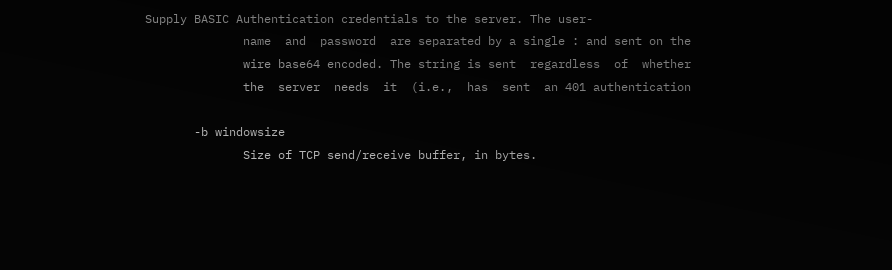Supply BASIC Authentication credentials to the server. The user-
              name  and  password  are separated by a single : and sent on the
              wire base64 encoded. The string is sent  regardless  of  whether
              the  server  needs  it  (i.e.,  has  sent  an 401 authentication

       -b windowsize
              Size of TCP send/receive buffer, in bytes.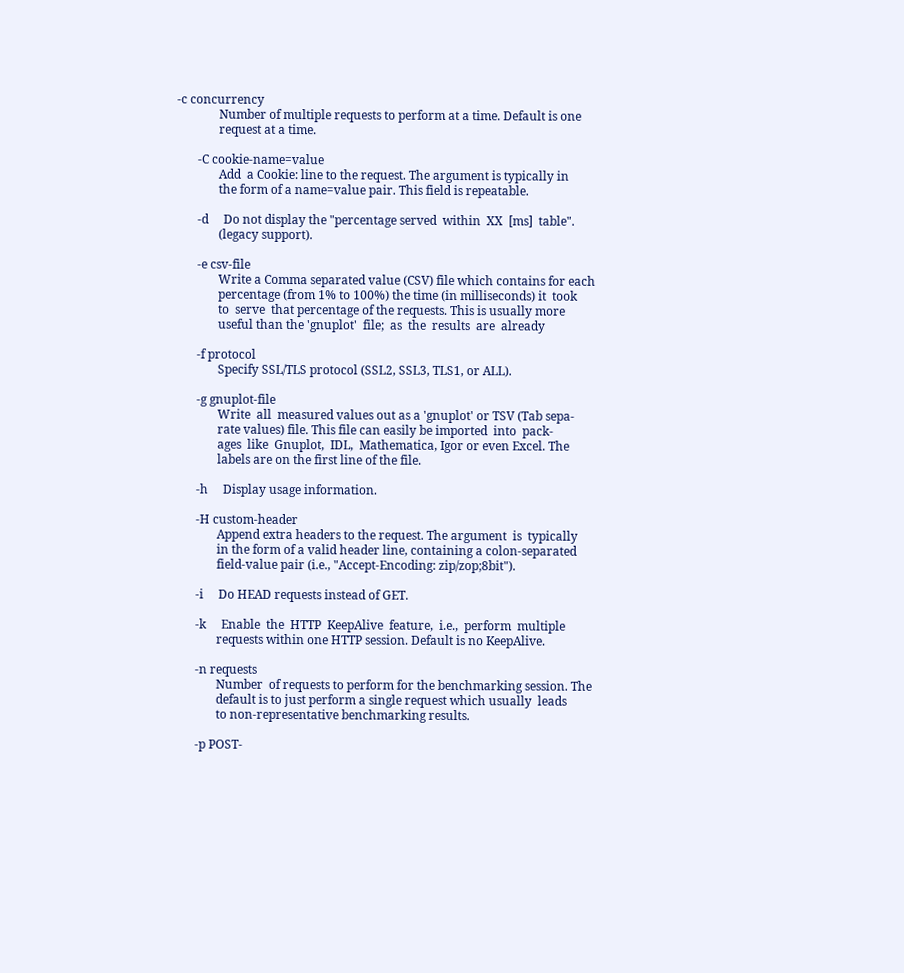-c concurrency
              Number of multiple requests to perform at a time. Default is one
              request at a time.

       -C cookie-name=value
              Add  a Cookie: line to the request. The argument is typically in
              the form of a name=value pair. This field is repeatable.

       -d     Do not display the "percentage served  within  XX  [ms]  table".
              (legacy support).

       -e csv-file
              Write a Comma separated value (CSV) file which contains for each
              percentage (from 1% to 100%) the time (in milliseconds) it  took
              to  serve  that percentage of the requests. This is usually more
              useful than the 'gnuplot'  file;  as  the  results  are  already

       -f protocol
              Specify SSL/TLS protocol (SSL2, SSL3, TLS1, or ALL).

       -g gnuplot-file
              Write  all  measured values out as a 'gnuplot' or TSV (Tab sepa-
              rate values) file. This file can easily be imported  into  pack-
              ages  like  Gnuplot,  IDL,  Mathematica, Igor or even Excel. The
              labels are on the first line of the file.

       -h     Display usage information.

       -H custom-header
              Append extra headers to the request. The argument  is  typically
              in the form of a valid header line, containing a colon-separated
              field-value pair (i.e., "Accept-Encoding: zip/zop;8bit").

       -i     Do HEAD requests instead of GET.

       -k     Enable  the  HTTP  KeepAlive  feature,  i.e.,  perform  multiple
              requests within one HTTP session. Default is no KeepAlive.

       -n requests
              Number  of requests to perform for the benchmarking session. The
              default is to just perform a single request which usually  leads
              to non-representative benchmarking results.

       -p POST-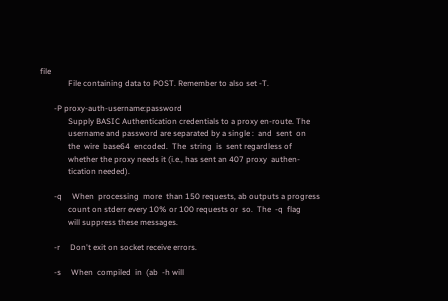file
              File containing data to POST. Remember to also set -T.

       -P proxy-auth-username:password
              Supply BASIC Authentication credentials to a proxy en-route. The
              username and password are separated by a single :  and  sent  on
              the  wire  base64  encoded.  The  string  is  sent regardless of
              whether the proxy needs it (i.e., has sent an 407 proxy  authen-
              tication needed).

       -q     When  processing  more  than 150 requests, ab outputs a progress
              count on stderr every 10% or 100 requests or  so.  The  -q  flag
              will suppress these messages.

       -r     Don't exit on socket receive errors.

       -s     When  compiled  in  (ab  -h will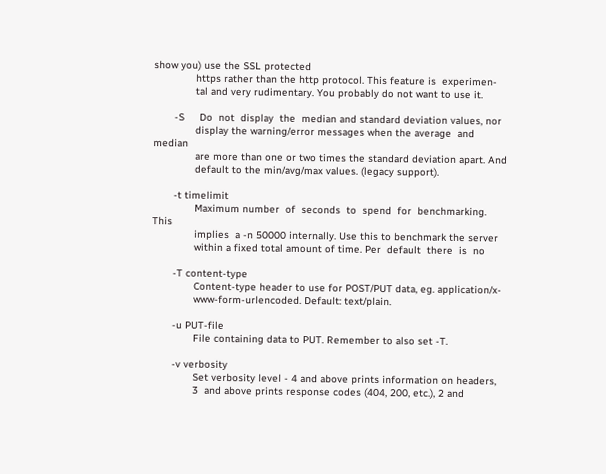show you) use the SSL protected
              https rather than the http protocol. This feature is  experimen-
              tal and very rudimentary. You probably do not want to use it.

       -S     Do  not  display  the  median and standard deviation values, nor
              display the warning/error messages when the average  and  median
              are more than one or two times the standard deviation apart. And
              default to the min/avg/max values. (legacy support).

       -t timelimit
              Maximum number  of  seconds  to  spend  for  benchmarking.  This
              implies  a -n 50000 internally. Use this to benchmark the server
              within a fixed total amount of time. Per  default  there  is  no

       -T content-type
              Content-type header to use for POST/PUT data, eg. application/x-
              www-form-urlencoded. Default: text/plain.

       -u PUT-file
              File containing data to PUT. Remember to also set -T.

       -v verbosity
              Set verbosity level - 4 and above prints information on headers,
              3  and above prints response codes (404, 200, etc.), 2 and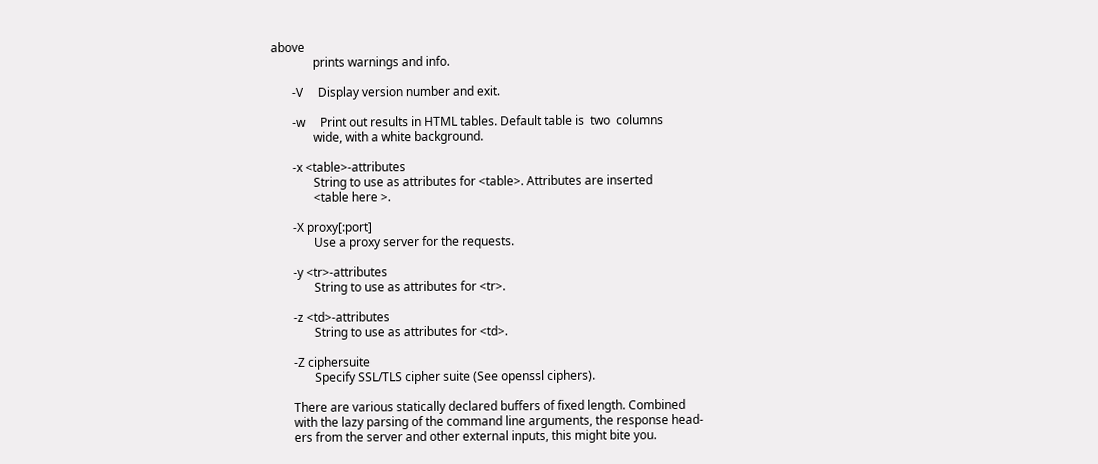above
              prints warnings and info.

       -V     Display version number and exit.

       -w     Print out results in HTML tables. Default table is  two  columns
              wide, with a white background.

       -x <table>-attributes
              String to use as attributes for <table>. Attributes are inserted
              <table here >.

       -X proxy[:port]
              Use a proxy server for the requests.

       -y <tr>-attributes
              String to use as attributes for <tr>.

       -z <td>-attributes
              String to use as attributes for <td>.

       -Z ciphersuite
              Specify SSL/TLS cipher suite (See openssl ciphers).

       There are various statically declared buffers of fixed length. Combined
       with the lazy parsing of the command line arguments, the response head-
       ers from the server and other external inputs, this might bite you.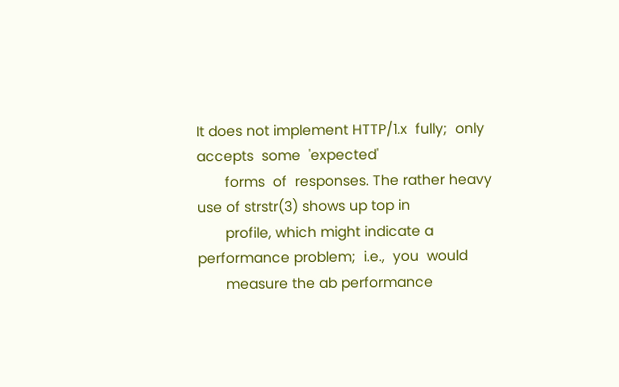It does not implement HTTP/1.x  fully;  only  accepts  some  'expected'
       forms  of  responses. The rather heavy use of strstr(3) shows up top in
       profile, which might indicate a performance problem;  i.e.,  you  would
       measure the ab performance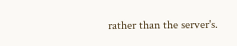rather than the server's.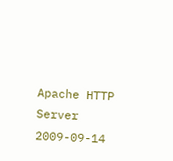Apache HTTP Server                2009-09-14